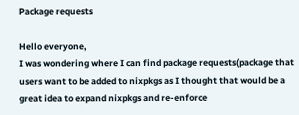Package requests

Hello everyone,
I was wondering where I can find package requests(package that users want to be added to nixpkgs as I thought that would be a great idea to expand nixpkgs and re-enforce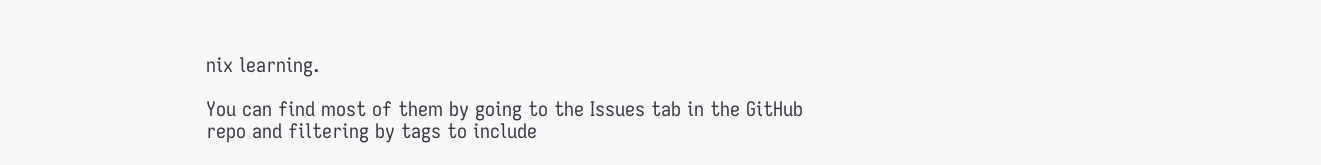nix learning.

You can find most of them by going to the Issues tab in the GitHub repo and filtering by tags to include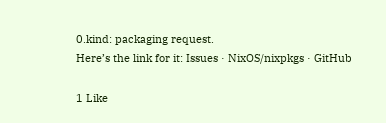0.kind: packaging request.
Here’s the link for it: Issues · NixOS/nixpkgs · GitHub

1 Like